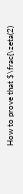How to prove that $\frac{\zeta(2)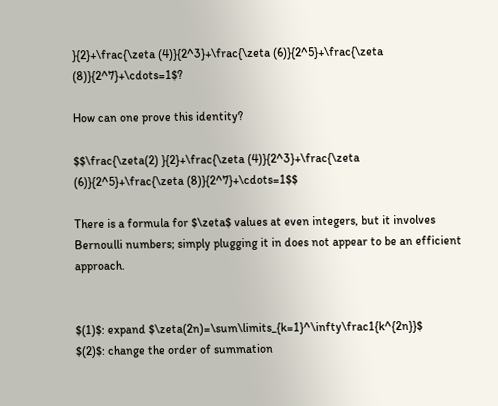}{2}+\frac{\zeta (4)}{2^3}+\frac{\zeta (6)}{2^5}+\frac{\zeta (8)}{2^7}+\cdots=1$?

How can one prove this identity?

$$\frac{\zeta(2) }{2}+\frac{\zeta (4)}{2^3}+\frac{\zeta (6)}{2^5}+\frac{\zeta (8)}{2^7}+\cdots=1$$

There is a formula for $\zeta$ values at even integers, but it involves Bernoulli numbers; simply plugging it in does not appear to be an efficient approach.


$(1)$: expand $\zeta(2n)=\sum\limits_{k=1}^\infty\frac1{k^{2n}}$
$(2)$: change the order of summation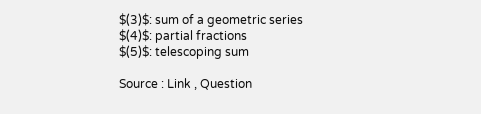$(3)$: sum of a geometric series
$(4)$: partial fractions
$(5)$: telescoping sum

Source : Link , Question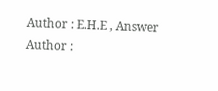Author : E.H.E , Answer Author :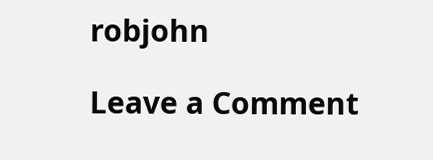robjohn

Leave a Comment